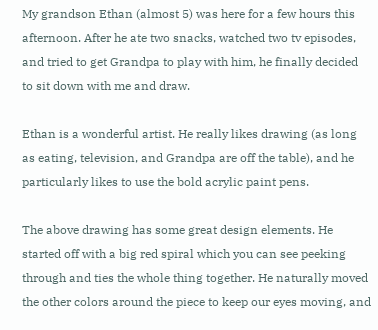My grandson Ethan (almost 5) was here for a few hours this afternoon. After he ate two snacks, watched two tv episodes, and tried to get Grandpa to play with him, he finally decided to sit down with me and draw.

Ethan is a wonderful artist. He really likes drawing (as long as eating, television, and Grandpa are off the table), and he particularly likes to use the bold acrylic paint pens.

The above drawing has some great design elements. He started off with a big red spiral which you can see peeking through and ties the whole thing together. He naturally moved the other colors around the piece to keep our eyes moving, and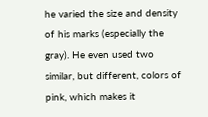he varied the size and density of his marks (especially the gray). He even used two similar, but different, colors of pink, which makes it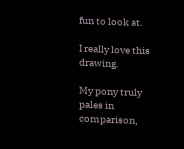fun to look at.

I really love this drawing.

My pony truly pales in comparison,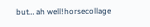but… ah well!horsecollage